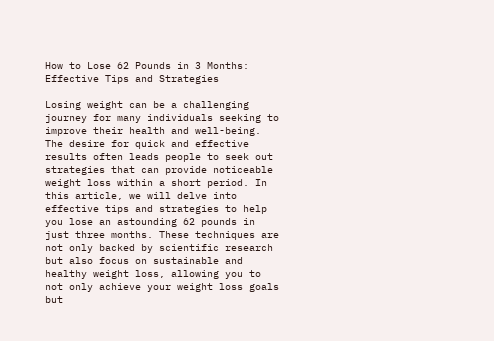How to Lose 62 Pounds in 3 Months: Effective Tips and Strategies

Losing weight can be a challenging journey for many individuals seeking to improve their health and well-being. The desire for quick and effective results often leads people to seek out strategies that can provide noticeable weight loss within a short period. In this article, we will delve into effective tips and strategies to help you lose an astounding 62 pounds in just three months. These techniques are not only backed by scientific research but also focus on sustainable and healthy weight loss, allowing you to not only achieve your weight loss goals but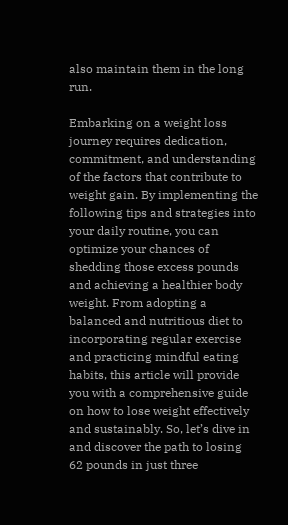also maintain them in the long run.

Embarking on a weight loss journey requires dedication, commitment, and understanding of the factors that contribute to weight gain. By implementing the following tips and strategies into your daily routine, you can optimize your chances of shedding those excess pounds and achieving a healthier body weight. From adopting a balanced and nutritious diet to incorporating regular exercise and practicing mindful eating habits, this article will provide you with a comprehensive guide on how to lose weight effectively and sustainably. So, let’s dive in and discover the path to losing 62 pounds in just three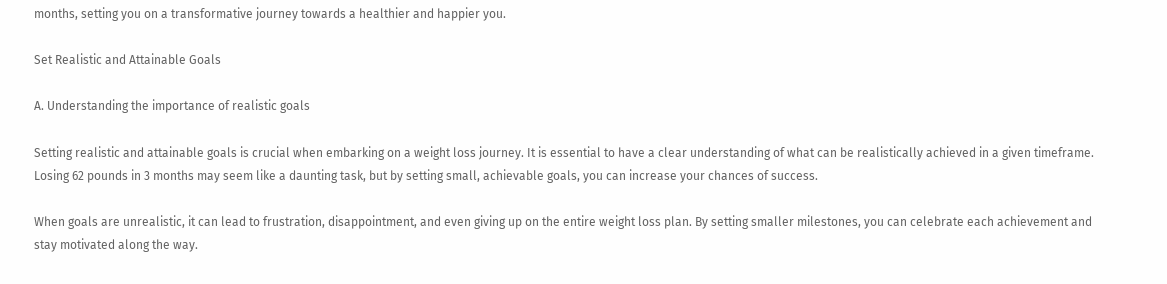months, setting you on a transformative journey towards a healthier and happier you.

Set Realistic and Attainable Goals

A. Understanding the importance of realistic goals

Setting realistic and attainable goals is crucial when embarking on a weight loss journey. It is essential to have a clear understanding of what can be realistically achieved in a given timeframe. Losing 62 pounds in 3 months may seem like a daunting task, but by setting small, achievable goals, you can increase your chances of success.

When goals are unrealistic, it can lead to frustration, disappointment, and even giving up on the entire weight loss plan. By setting smaller milestones, you can celebrate each achievement and stay motivated along the way.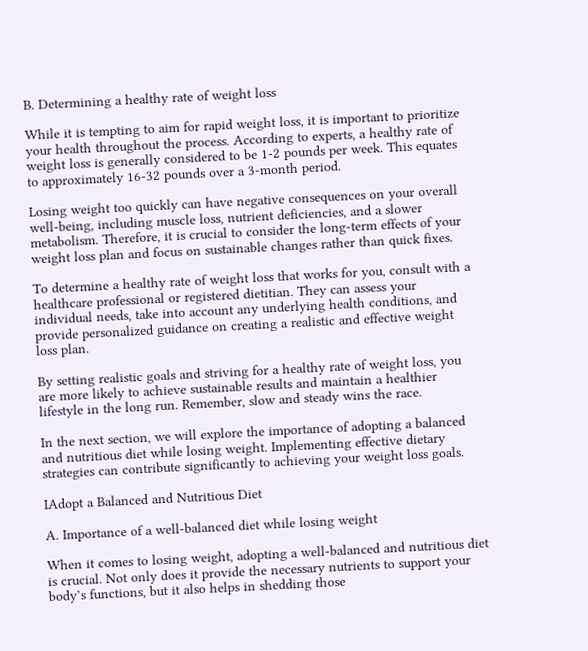B. Determining a healthy rate of weight loss

While it is tempting to aim for rapid weight loss, it is important to prioritize your health throughout the process. According to experts, a healthy rate of weight loss is generally considered to be 1-2 pounds per week. This equates to approximately 16-32 pounds over a 3-month period.

Losing weight too quickly can have negative consequences on your overall well-being, including muscle loss, nutrient deficiencies, and a slower metabolism. Therefore, it is crucial to consider the long-term effects of your weight loss plan and focus on sustainable changes rather than quick fixes.

To determine a healthy rate of weight loss that works for you, consult with a healthcare professional or registered dietitian. They can assess your individual needs, take into account any underlying health conditions, and provide personalized guidance on creating a realistic and effective weight loss plan.

By setting realistic goals and striving for a healthy rate of weight loss, you are more likely to achieve sustainable results and maintain a healthier lifestyle in the long run. Remember, slow and steady wins the race.

In the next section, we will explore the importance of adopting a balanced and nutritious diet while losing weight. Implementing effective dietary strategies can contribute significantly to achieving your weight loss goals.

IAdopt a Balanced and Nutritious Diet

A. Importance of a well-balanced diet while losing weight

When it comes to losing weight, adopting a well-balanced and nutritious diet is crucial. Not only does it provide the necessary nutrients to support your body’s functions, but it also helps in shedding those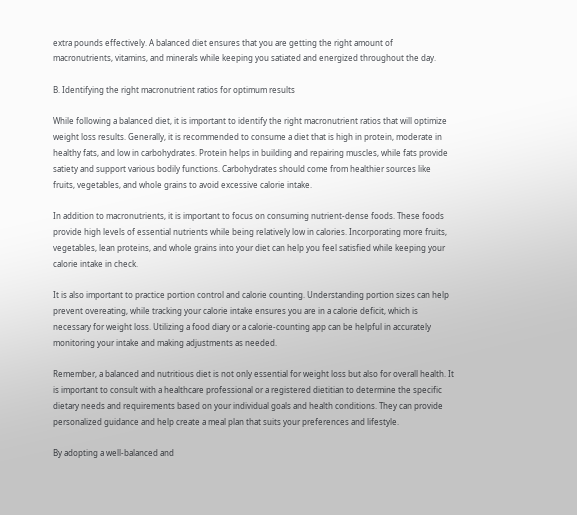extra pounds effectively. A balanced diet ensures that you are getting the right amount of macronutrients, vitamins, and minerals while keeping you satiated and energized throughout the day.

B. Identifying the right macronutrient ratios for optimum results

While following a balanced diet, it is important to identify the right macronutrient ratios that will optimize weight loss results. Generally, it is recommended to consume a diet that is high in protein, moderate in healthy fats, and low in carbohydrates. Protein helps in building and repairing muscles, while fats provide satiety and support various bodily functions. Carbohydrates should come from healthier sources like fruits, vegetables, and whole grains to avoid excessive calorie intake.

In addition to macronutrients, it is important to focus on consuming nutrient-dense foods. These foods provide high levels of essential nutrients while being relatively low in calories. Incorporating more fruits, vegetables, lean proteins, and whole grains into your diet can help you feel satisfied while keeping your calorie intake in check.

It is also important to practice portion control and calorie counting. Understanding portion sizes can help prevent overeating, while tracking your calorie intake ensures you are in a calorie deficit, which is necessary for weight loss. Utilizing a food diary or a calorie-counting app can be helpful in accurately monitoring your intake and making adjustments as needed.

Remember, a balanced and nutritious diet is not only essential for weight loss but also for overall health. It is important to consult with a healthcare professional or a registered dietitian to determine the specific dietary needs and requirements based on your individual goals and health conditions. They can provide personalized guidance and help create a meal plan that suits your preferences and lifestyle.

By adopting a well-balanced and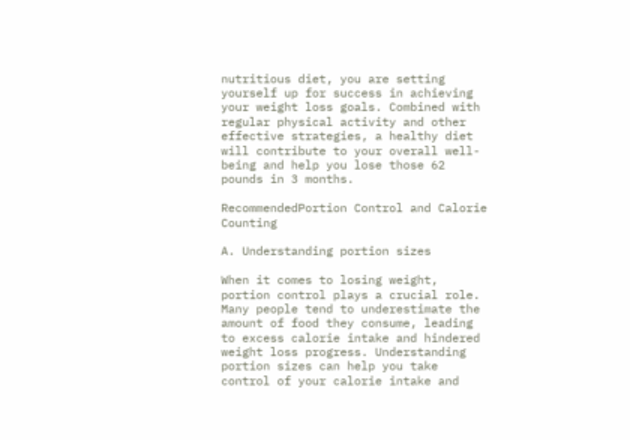nutritious diet, you are setting yourself up for success in achieving your weight loss goals. Combined with regular physical activity and other effective strategies, a healthy diet will contribute to your overall well-being and help you lose those 62 pounds in 3 months.

RecommendedPortion Control and Calorie Counting

A. Understanding portion sizes

When it comes to losing weight, portion control plays a crucial role. Many people tend to underestimate the amount of food they consume, leading to excess calorie intake and hindered weight loss progress. Understanding portion sizes can help you take control of your calorie intake and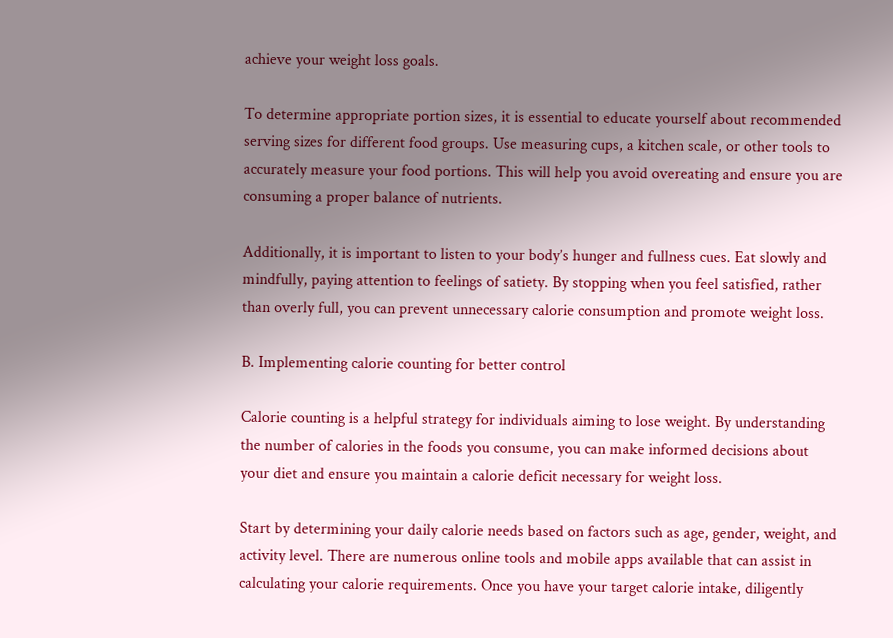achieve your weight loss goals.

To determine appropriate portion sizes, it is essential to educate yourself about recommended serving sizes for different food groups. Use measuring cups, a kitchen scale, or other tools to accurately measure your food portions. This will help you avoid overeating and ensure you are consuming a proper balance of nutrients.

Additionally, it is important to listen to your body’s hunger and fullness cues. Eat slowly and mindfully, paying attention to feelings of satiety. By stopping when you feel satisfied, rather than overly full, you can prevent unnecessary calorie consumption and promote weight loss.

B. Implementing calorie counting for better control

Calorie counting is a helpful strategy for individuals aiming to lose weight. By understanding the number of calories in the foods you consume, you can make informed decisions about your diet and ensure you maintain a calorie deficit necessary for weight loss.

Start by determining your daily calorie needs based on factors such as age, gender, weight, and activity level. There are numerous online tools and mobile apps available that can assist in calculating your calorie requirements. Once you have your target calorie intake, diligently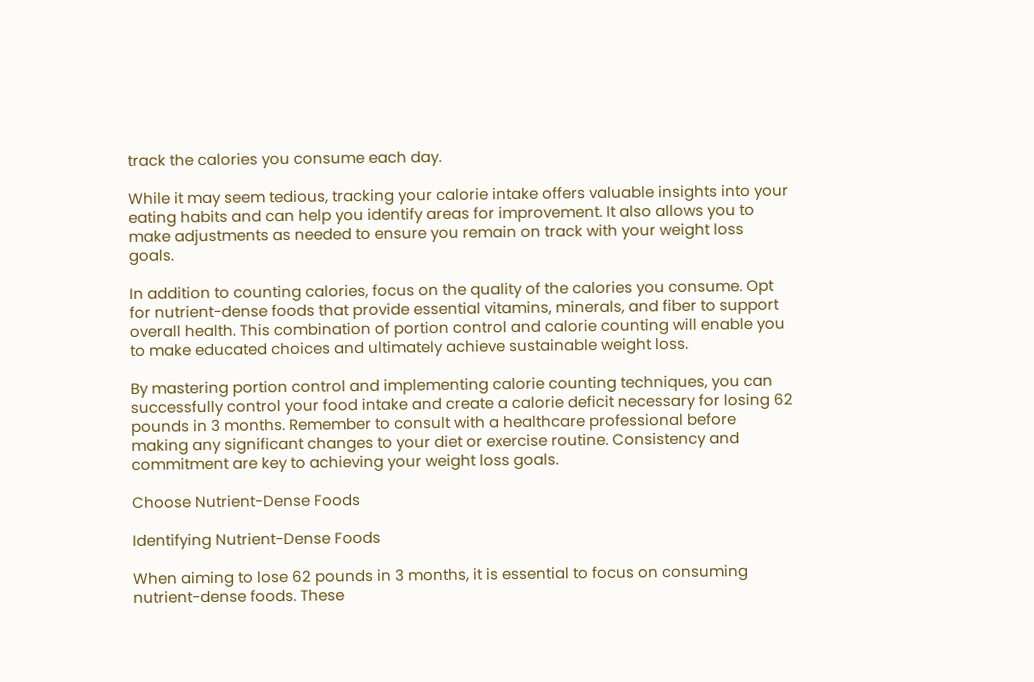track the calories you consume each day.

While it may seem tedious, tracking your calorie intake offers valuable insights into your eating habits and can help you identify areas for improvement. It also allows you to make adjustments as needed to ensure you remain on track with your weight loss goals.

In addition to counting calories, focus on the quality of the calories you consume. Opt for nutrient-dense foods that provide essential vitamins, minerals, and fiber to support overall health. This combination of portion control and calorie counting will enable you to make educated choices and ultimately achieve sustainable weight loss.

By mastering portion control and implementing calorie counting techniques, you can successfully control your food intake and create a calorie deficit necessary for losing 62 pounds in 3 months. Remember to consult with a healthcare professional before making any significant changes to your diet or exercise routine. Consistency and commitment are key to achieving your weight loss goals.

Choose Nutrient-Dense Foods

Identifying Nutrient-Dense Foods

When aiming to lose 62 pounds in 3 months, it is essential to focus on consuming nutrient-dense foods. These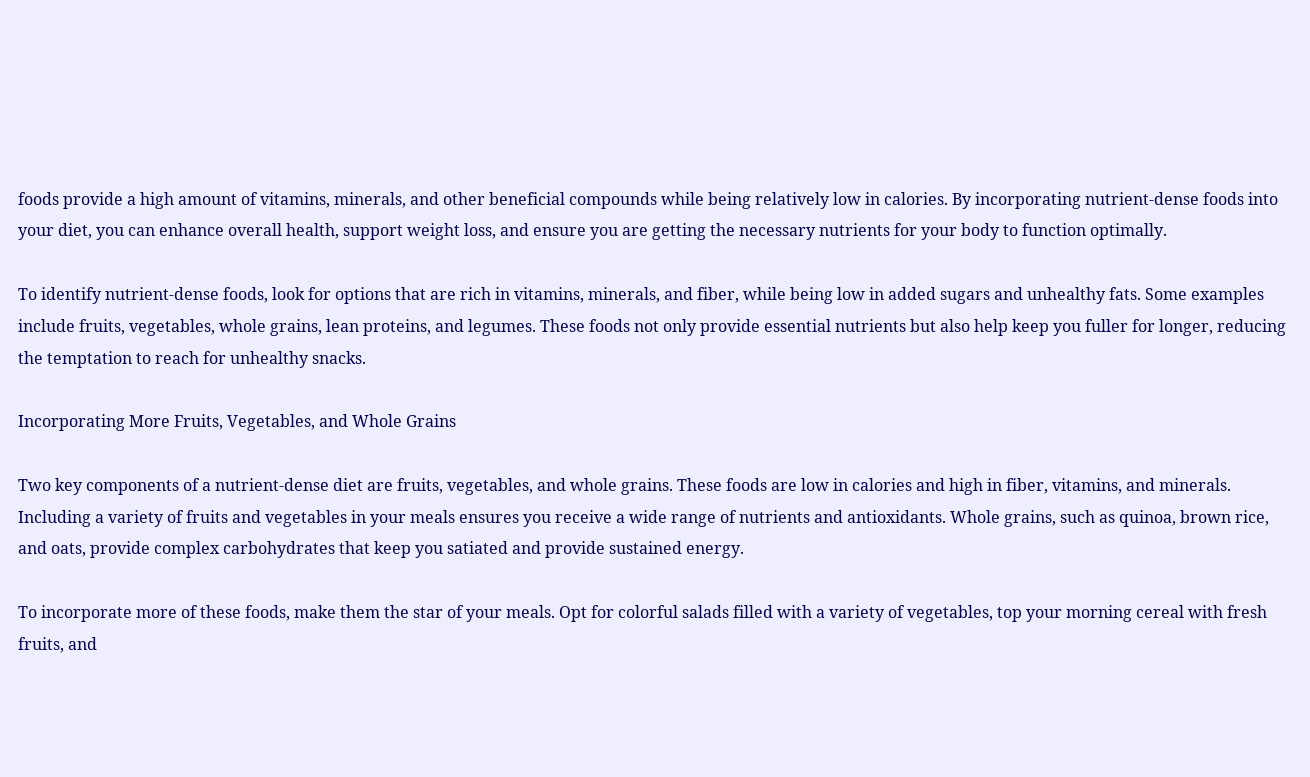foods provide a high amount of vitamins, minerals, and other beneficial compounds while being relatively low in calories. By incorporating nutrient-dense foods into your diet, you can enhance overall health, support weight loss, and ensure you are getting the necessary nutrients for your body to function optimally.

To identify nutrient-dense foods, look for options that are rich in vitamins, minerals, and fiber, while being low in added sugars and unhealthy fats. Some examples include fruits, vegetables, whole grains, lean proteins, and legumes. These foods not only provide essential nutrients but also help keep you fuller for longer, reducing the temptation to reach for unhealthy snacks.

Incorporating More Fruits, Vegetables, and Whole Grains

Two key components of a nutrient-dense diet are fruits, vegetables, and whole grains. These foods are low in calories and high in fiber, vitamins, and minerals. Including a variety of fruits and vegetables in your meals ensures you receive a wide range of nutrients and antioxidants. Whole grains, such as quinoa, brown rice, and oats, provide complex carbohydrates that keep you satiated and provide sustained energy.

To incorporate more of these foods, make them the star of your meals. Opt for colorful salads filled with a variety of vegetables, top your morning cereal with fresh fruits, and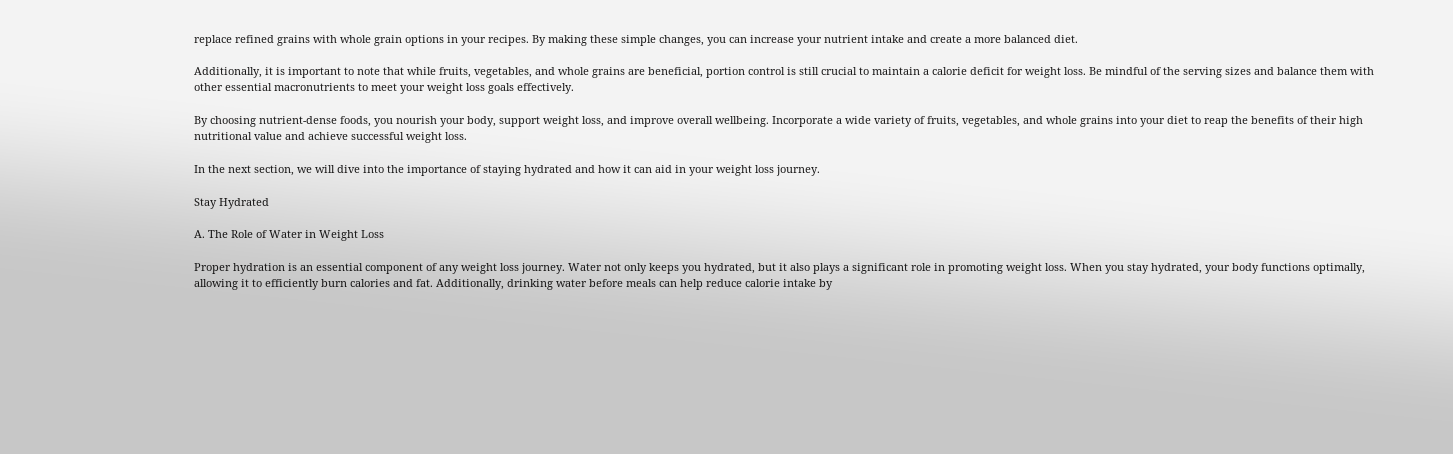replace refined grains with whole grain options in your recipes. By making these simple changes, you can increase your nutrient intake and create a more balanced diet.

Additionally, it is important to note that while fruits, vegetables, and whole grains are beneficial, portion control is still crucial to maintain a calorie deficit for weight loss. Be mindful of the serving sizes and balance them with other essential macronutrients to meet your weight loss goals effectively.

By choosing nutrient-dense foods, you nourish your body, support weight loss, and improve overall wellbeing. Incorporate a wide variety of fruits, vegetables, and whole grains into your diet to reap the benefits of their high nutritional value and achieve successful weight loss.

In the next section, we will dive into the importance of staying hydrated and how it can aid in your weight loss journey.

Stay Hydrated

A. The Role of Water in Weight Loss

Proper hydration is an essential component of any weight loss journey. Water not only keeps you hydrated, but it also plays a significant role in promoting weight loss. When you stay hydrated, your body functions optimally, allowing it to efficiently burn calories and fat. Additionally, drinking water before meals can help reduce calorie intake by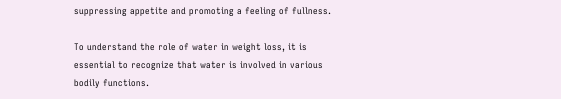suppressing appetite and promoting a feeling of fullness.

To understand the role of water in weight loss, it is essential to recognize that water is involved in various bodily functions.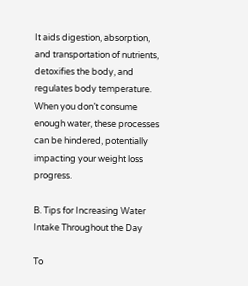It aids digestion, absorption, and transportation of nutrients, detoxifies the body, and regulates body temperature. When you don’t consume enough water, these processes can be hindered, potentially impacting your weight loss progress.

B. Tips for Increasing Water Intake Throughout the Day

To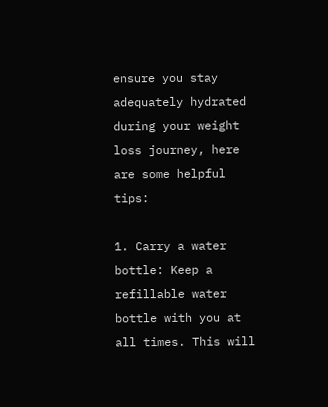ensure you stay adequately hydrated during your weight loss journey, here are some helpful tips:

1. Carry a water bottle: Keep a refillable water bottle with you at all times. This will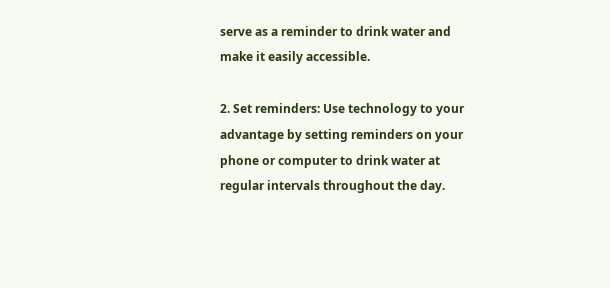serve as a reminder to drink water and make it easily accessible.

2. Set reminders: Use technology to your advantage by setting reminders on your phone or computer to drink water at regular intervals throughout the day.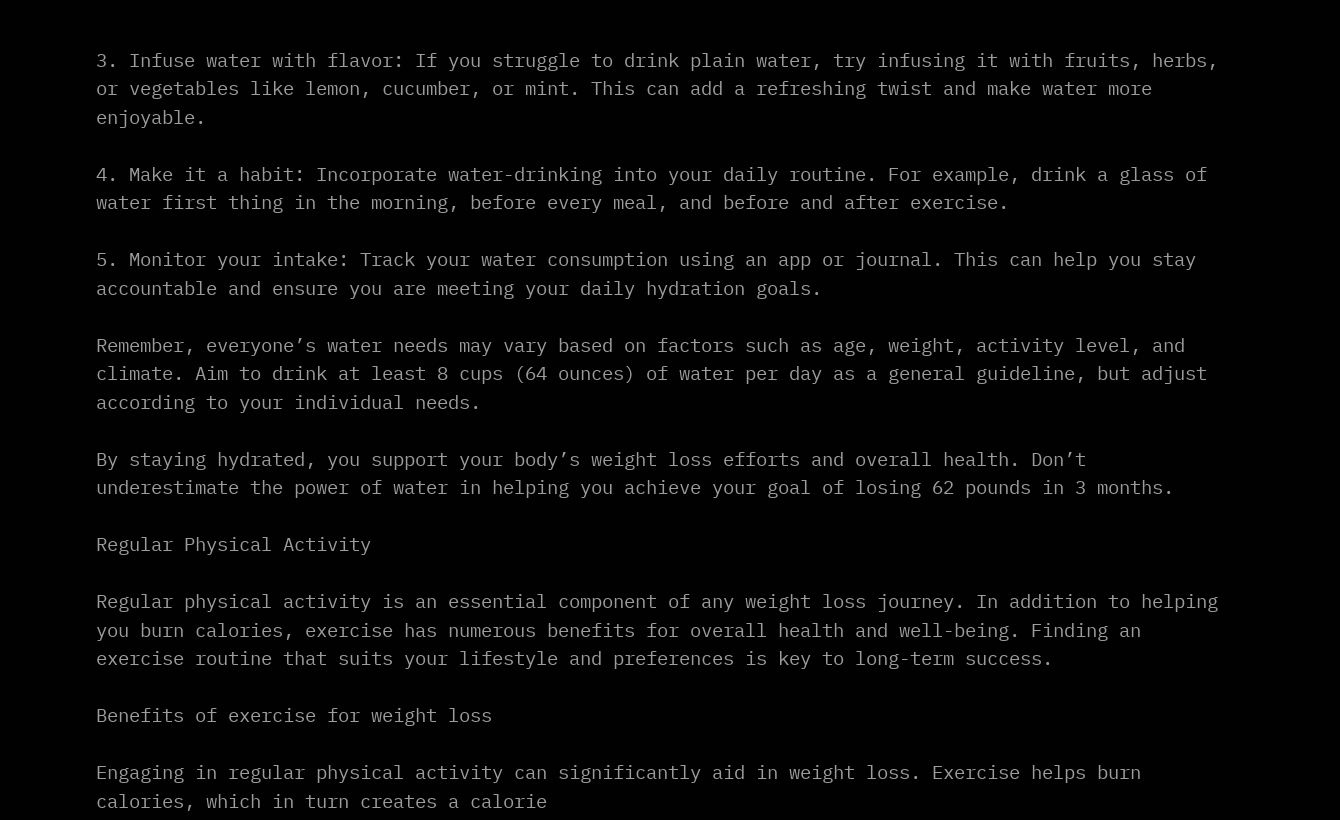3. Infuse water with flavor: If you struggle to drink plain water, try infusing it with fruits, herbs, or vegetables like lemon, cucumber, or mint. This can add a refreshing twist and make water more enjoyable.

4. Make it a habit: Incorporate water-drinking into your daily routine. For example, drink a glass of water first thing in the morning, before every meal, and before and after exercise.

5. Monitor your intake: Track your water consumption using an app or journal. This can help you stay accountable and ensure you are meeting your daily hydration goals.

Remember, everyone’s water needs may vary based on factors such as age, weight, activity level, and climate. Aim to drink at least 8 cups (64 ounces) of water per day as a general guideline, but adjust according to your individual needs.

By staying hydrated, you support your body’s weight loss efforts and overall health. Don’t underestimate the power of water in helping you achieve your goal of losing 62 pounds in 3 months.

Regular Physical Activity

Regular physical activity is an essential component of any weight loss journey. In addition to helping you burn calories, exercise has numerous benefits for overall health and well-being. Finding an exercise routine that suits your lifestyle and preferences is key to long-term success.

Benefits of exercise for weight loss

Engaging in regular physical activity can significantly aid in weight loss. Exercise helps burn calories, which in turn creates a calorie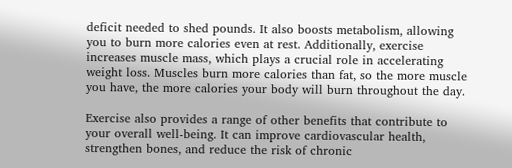deficit needed to shed pounds. It also boosts metabolism, allowing you to burn more calories even at rest. Additionally, exercise increases muscle mass, which plays a crucial role in accelerating weight loss. Muscles burn more calories than fat, so the more muscle you have, the more calories your body will burn throughout the day.

Exercise also provides a range of other benefits that contribute to your overall well-being. It can improve cardiovascular health, strengthen bones, and reduce the risk of chronic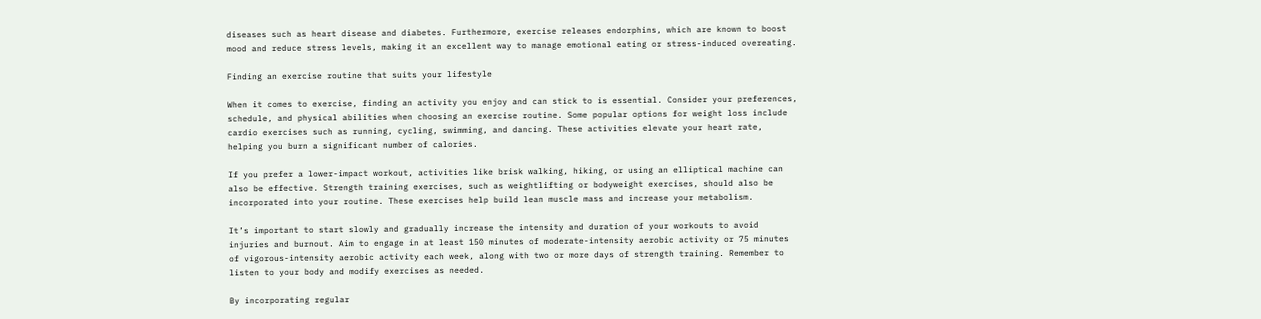diseases such as heart disease and diabetes. Furthermore, exercise releases endorphins, which are known to boost mood and reduce stress levels, making it an excellent way to manage emotional eating or stress-induced overeating.

Finding an exercise routine that suits your lifestyle

When it comes to exercise, finding an activity you enjoy and can stick to is essential. Consider your preferences, schedule, and physical abilities when choosing an exercise routine. Some popular options for weight loss include cardio exercises such as running, cycling, swimming, and dancing. These activities elevate your heart rate, helping you burn a significant number of calories.

If you prefer a lower-impact workout, activities like brisk walking, hiking, or using an elliptical machine can also be effective. Strength training exercises, such as weightlifting or bodyweight exercises, should also be incorporated into your routine. These exercises help build lean muscle mass and increase your metabolism.

It’s important to start slowly and gradually increase the intensity and duration of your workouts to avoid injuries and burnout. Aim to engage in at least 150 minutes of moderate-intensity aerobic activity or 75 minutes of vigorous-intensity aerobic activity each week, along with two or more days of strength training. Remember to listen to your body and modify exercises as needed.

By incorporating regular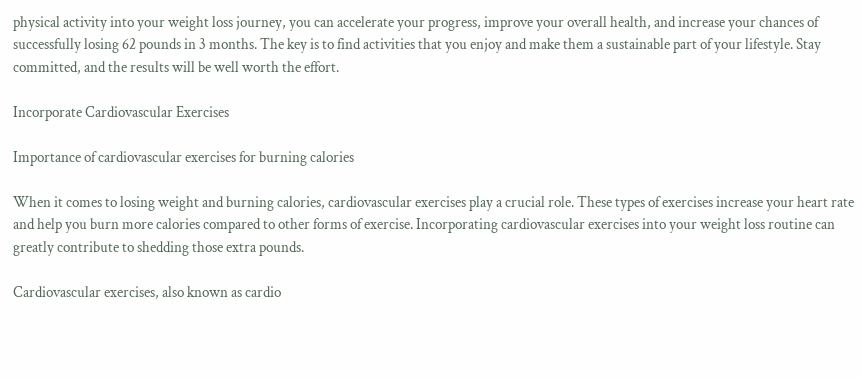physical activity into your weight loss journey, you can accelerate your progress, improve your overall health, and increase your chances of successfully losing 62 pounds in 3 months. The key is to find activities that you enjoy and make them a sustainable part of your lifestyle. Stay committed, and the results will be well worth the effort.

Incorporate Cardiovascular Exercises

Importance of cardiovascular exercises for burning calories

When it comes to losing weight and burning calories, cardiovascular exercises play a crucial role. These types of exercises increase your heart rate and help you burn more calories compared to other forms of exercise. Incorporating cardiovascular exercises into your weight loss routine can greatly contribute to shedding those extra pounds.

Cardiovascular exercises, also known as cardio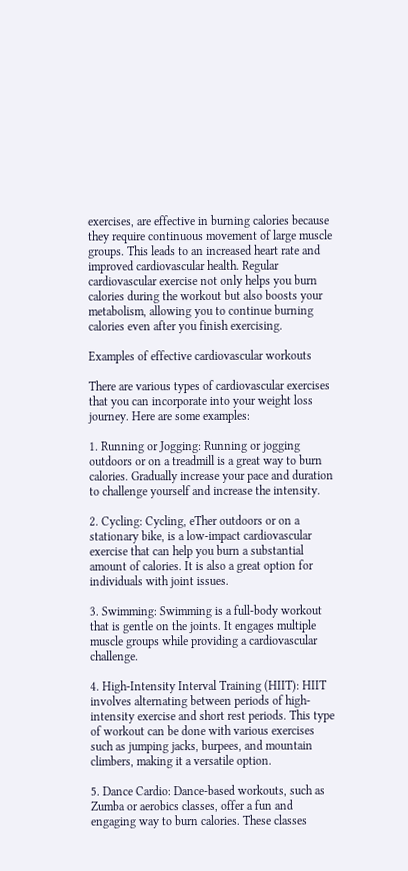exercises, are effective in burning calories because they require continuous movement of large muscle groups. This leads to an increased heart rate and improved cardiovascular health. Regular cardiovascular exercise not only helps you burn calories during the workout but also boosts your metabolism, allowing you to continue burning calories even after you finish exercising.

Examples of effective cardiovascular workouts

There are various types of cardiovascular exercises that you can incorporate into your weight loss journey. Here are some examples:

1. Running or Jogging: Running or jogging outdoors or on a treadmill is a great way to burn calories. Gradually increase your pace and duration to challenge yourself and increase the intensity.

2. Cycling: Cycling, eTher outdoors or on a stationary bike, is a low-impact cardiovascular exercise that can help you burn a substantial amount of calories. It is also a great option for individuals with joint issues.

3. Swimming: Swimming is a full-body workout that is gentle on the joints. It engages multiple muscle groups while providing a cardiovascular challenge.

4. High-Intensity Interval Training (HIIT): HIIT involves alternating between periods of high-intensity exercise and short rest periods. This type of workout can be done with various exercises such as jumping jacks, burpees, and mountain climbers, making it a versatile option.

5. Dance Cardio: Dance-based workouts, such as Zumba or aerobics classes, offer a fun and engaging way to burn calories. These classes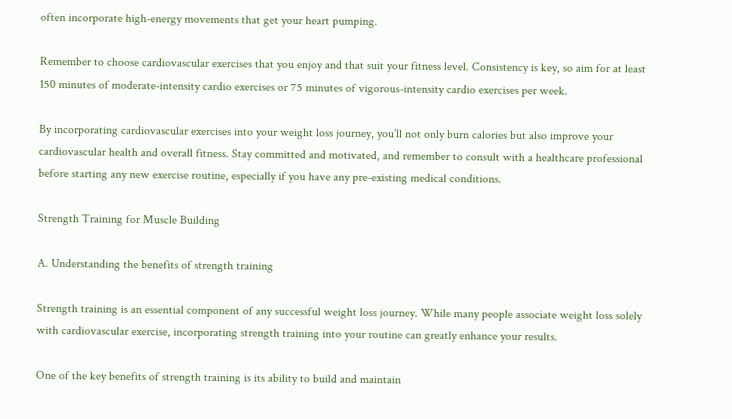often incorporate high-energy movements that get your heart pumping.

Remember to choose cardiovascular exercises that you enjoy and that suit your fitness level. Consistency is key, so aim for at least 150 minutes of moderate-intensity cardio exercises or 75 minutes of vigorous-intensity cardio exercises per week.

By incorporating cardiovascular exercises into your weight loss journey, you’ll not only burn calories but also improve your cardiovascular health and overall fitness. Stay committed and motivated, and remember to consult with a healthcare professional before starting any new exercise routine, especially if you have any pre-existing medical conditions.

Strength Training for Muscle Building

A. Understanding the benefits of strength training

Strength training is an essential component of any successful weight loss journey. While many people associate weight loss solely with cardiovascular exercise, incorporating strength training into your routine can greatly enhance your results.

One of the key benefits of strength training is its ability to build and maintain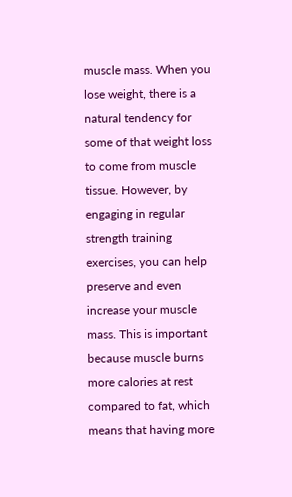muscle mass. When you lose weight, there is a natural tendency for some of that weight loss to come from muscle tissue. However, by engaging in regular strength training exercises, you can help preserve and even increase your muscle mass. This is important because muscle burns more calories at rest compared to fat, which means that having more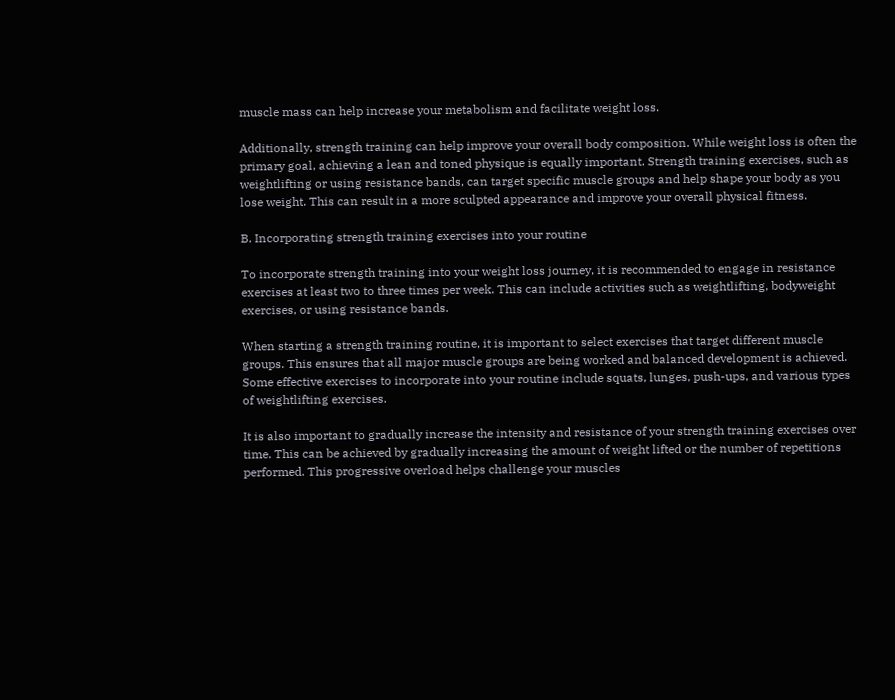muscle mass can help increase your metabolism and facilitate weight loss.

Additionally, strength training can help improve your overall body composition. While weight loss is often the primary goal, achieving a lean and toned physique is equally important. Strength training exercises, such as weightlifting or using resistance bands, can target specific muscle groups and help shape your body as you lose weight. This can result in a more sculpted appearance and improve your overall physical fitness.

B. Incorporating strength training exercises into your routine

To incorporate strength training into your weight loss journey, it is recommended to engage in resistance exercises at least two to three times per week. This can include activities such as weightlifting, bodyweight exercises, or using resistance bands.

When starting a strength training routine, it is important to select exercises that target different muscle groups. This ensures that all major muscle groups are being worked and balanced development is achieved. Some effective exercises to incorporate into your routine include squats, lunges, push-ups, and various types of weightlifting exercises.

It is also important to gradually increase the intensity and resistance of your strength training exercises over time. This can be achieved by gradually increasing the amount of weight lifted or the number of repetitions performed. This progressive overload helps challenge your muscles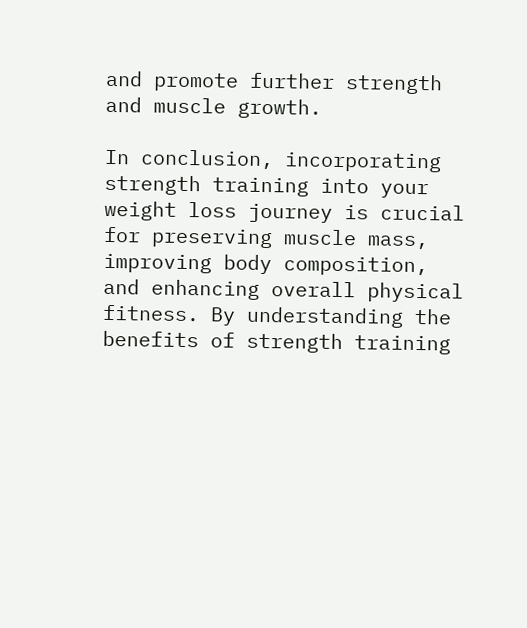and promote further strength and muscle growth.

In conclusion, incorporating strength training into your weight loss journey is crucial for preserving muscle mass, improving body composition, and enhancing overall physical fitness. By understanding the benefits of strength training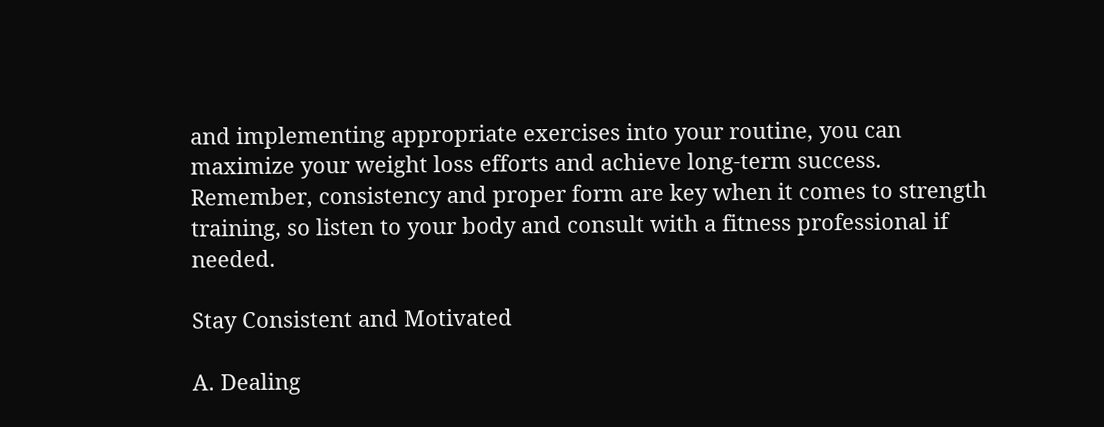and implementing appropriate exercises into your routine, you can maximize your weight loss efforts and achieve long-term success. Remember, consistency and proper form are key when it comes to strength training, so listen to your body and consult with a fitness professional if needed.

Stay Consistent and Motivated

A. Dealing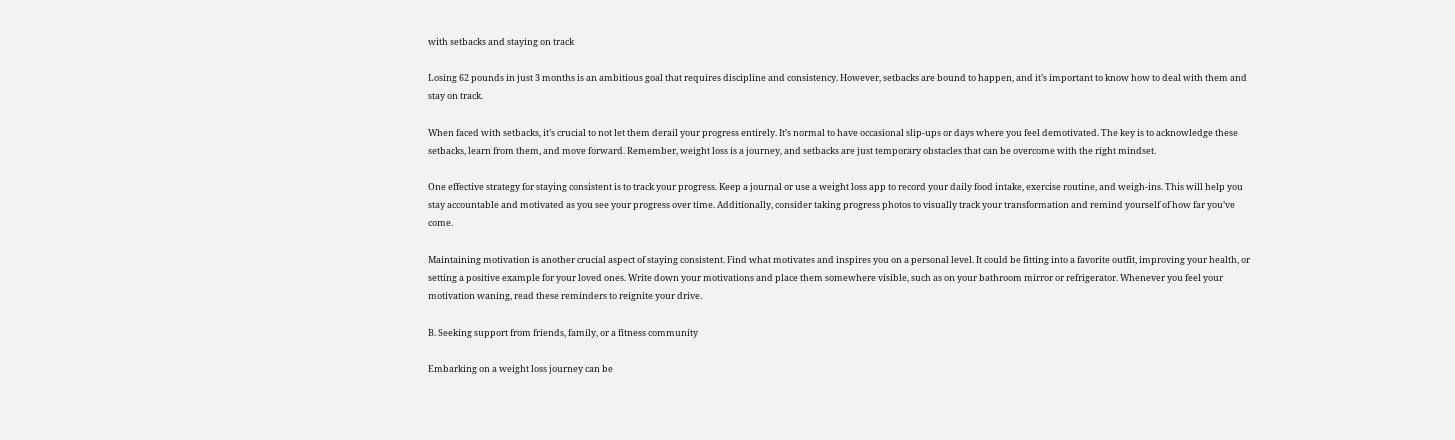with setbacks and staying on track

Losing 62 pounds in just 3 months is an ambitious goal that requires discipline and consistency. However, setbacks are bound to happen, and it’s important to know how to deal with them and stay on track.

When faced with setbacks, it’s crucial to not let them derail your progress entirely. It’s normal to have occasional slip-ups or days where you feel demotivated. The key is to acknowledge these setbacks, learn from them, and move forward. Remember, weight loss is a journey, and setbacks are just temporary obstacles that can be overcome with the right mindset.

One effective strategy for staying consistent is to track your progress. Keep a journal or use a weight loss app to record your daily food intake, exercise routine, and weigh-ins. This will help you stay accountable and motivated as you see your progress over time. Additionally, consider taking progress photos to visually track your transformation and remind yourself of how far you’ve come.

Maintaining motivation is another crucial aspect of staying consistent. Find what motivates and inspires you on a personal level. It could be fitting into a favorite outfit, improving your health, or setting a positive example for your loved ones. Write down your motivations and place them somewhere visible, such as on your bathroom mirror or refrigerator. Whenever you feel your motivation waning, read these reminders to reignite your drive.

B. Seeking support from friends, family, or a fitness community

Embarking on a weight loss journey can be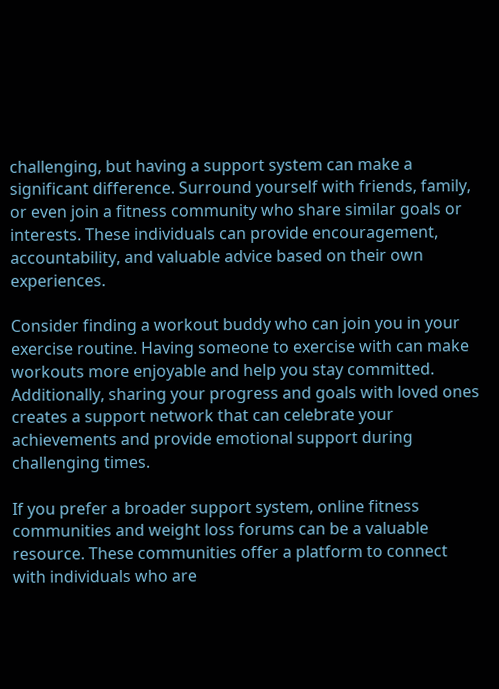challenging, but having a support system can make a significant difference. Surround yourself with friends, family, or even join a fitness community who share similar goals or interests. These individuals can provide encouragement, accountability, and valuable advice based on their own experiences.

Consider finding a workout buddy who can join you in your exercise routine. Having someone to exercise with can make workouts more enjoyable and help you stay committed. Additionally, sharing your progress and goals with loved ones creates a support network that can celebrate your achievements and provide emotional support during challenging times.

If you prefer a broader support system, online fitness communities and weight loss forums can be a valuable resource. These communities offer a platform to connect with individuals who are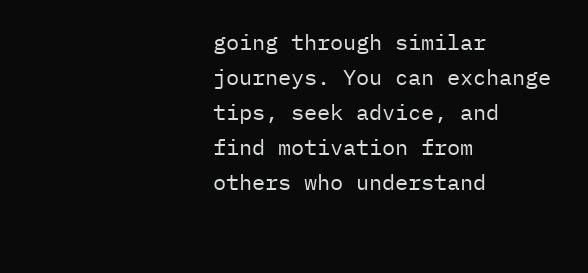going through similar journeys. You can exchange tips, seek advice, and find motivation from others who understand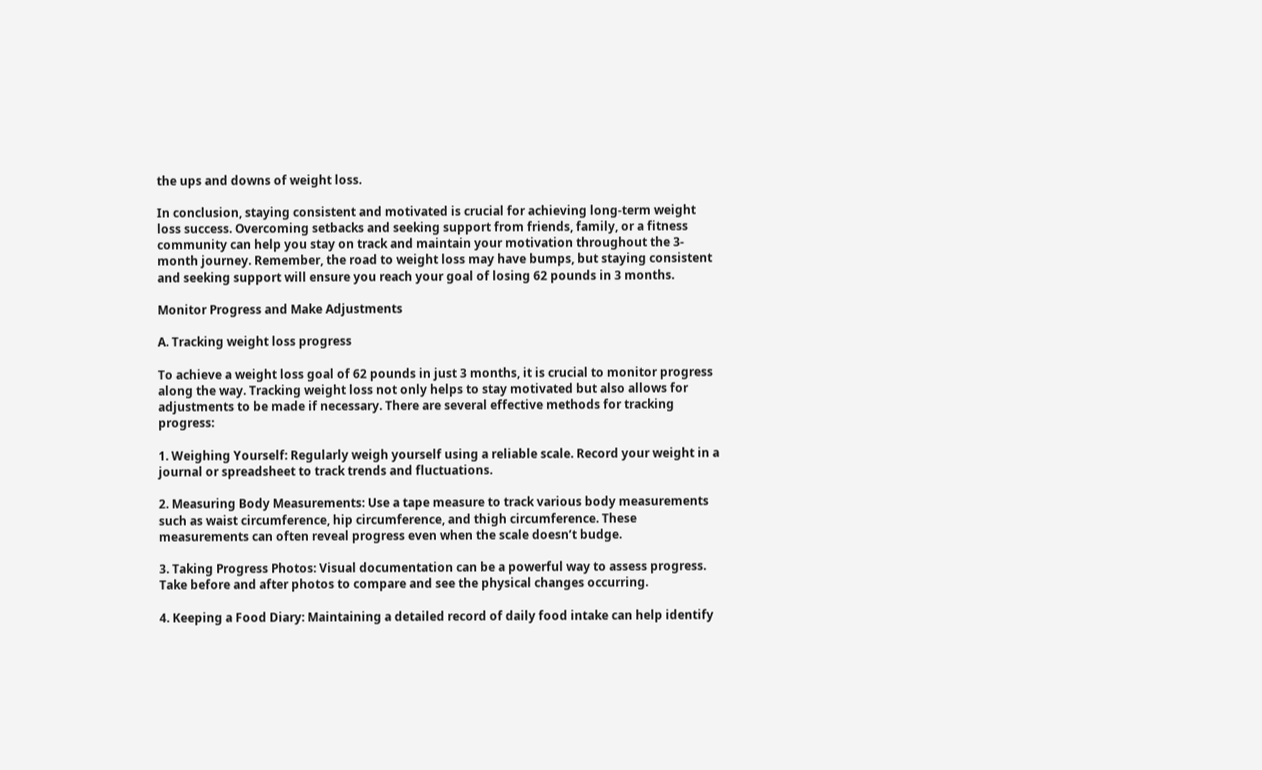the ups and downs of weight loss.

In conclusion, staying consistent and motivated is crucial for achieving long-term weight loss success. Overcoming setbacks and seeking support from friends, family, or a fitness community can help you stay on track and maintain your motivation throughout the 3-month journey. Remember, the road to weight loss may have bumps, but staying consistent and seeking support will ensure you reach your goal of losing 62 pounds in 3 months.

Monitor Progress and Make Adjustments

A. Tracking weight loss progress

To achieve a weight loss goal of 62 pounds in just 3 months, it is crucial to monitor progress along the way. Tracking weight loss not only helps to stay motivated but also allows for adjustments to be made if necessary. There are several effective methods for tracking progress:

1. Weighing Yourself: Regularly weigh yourself using a reliable scale. Record your weight in a journal or spreadsheet to track trends and fluctuations.

2. Measuring Body Measurements: Use a tape measure to track various body measurements such as waist circumference, hip circumference, and thigh circumference. These measurements can often reveal progress even when the scale doesn’t budge.

3. Taking Progress Photos: Visual documentation can be a powerful way to assess progress. Take before and after photos to compare and see the physical changes occurring.

4. Keeping a Food Diary: Maintaining a detailed record of daily food intake can help identify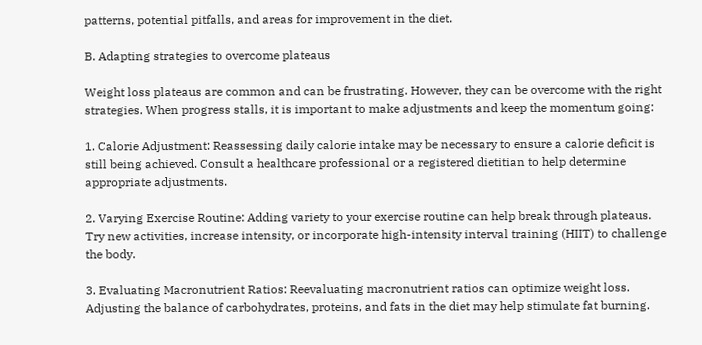patterns, potential pitfalls, and areas for improvement in the diet.

B. Adapting strategies to overcome plateaus

Weight loss plateaus are common and can be frustrating. However, they can be overcome with the right strategies. When progress stalls, it is important to make adjustments and keep the momentum going:

1. Calorie Adjustment: Reassessing daily calorie intake may be necessary to ensure a calorie deficit is still being achieved. Consult a healthcare professional or a registered dietitian to help determine appropriate adjustments.

2. Varying Exercise Routine: Adding variety to your exercise routine can help break through plateaus. Try new activities, increase intensity, or incorporate high-intensity interval training (HIIT) to challenge the body.

3. Evaluating Macronutrient Ratios: Reevaluating macronutrient ratios can optimize weight loss. Adjusting the balance of carbohydrates, proteins, and fats in the diet may help stimulate fat burning.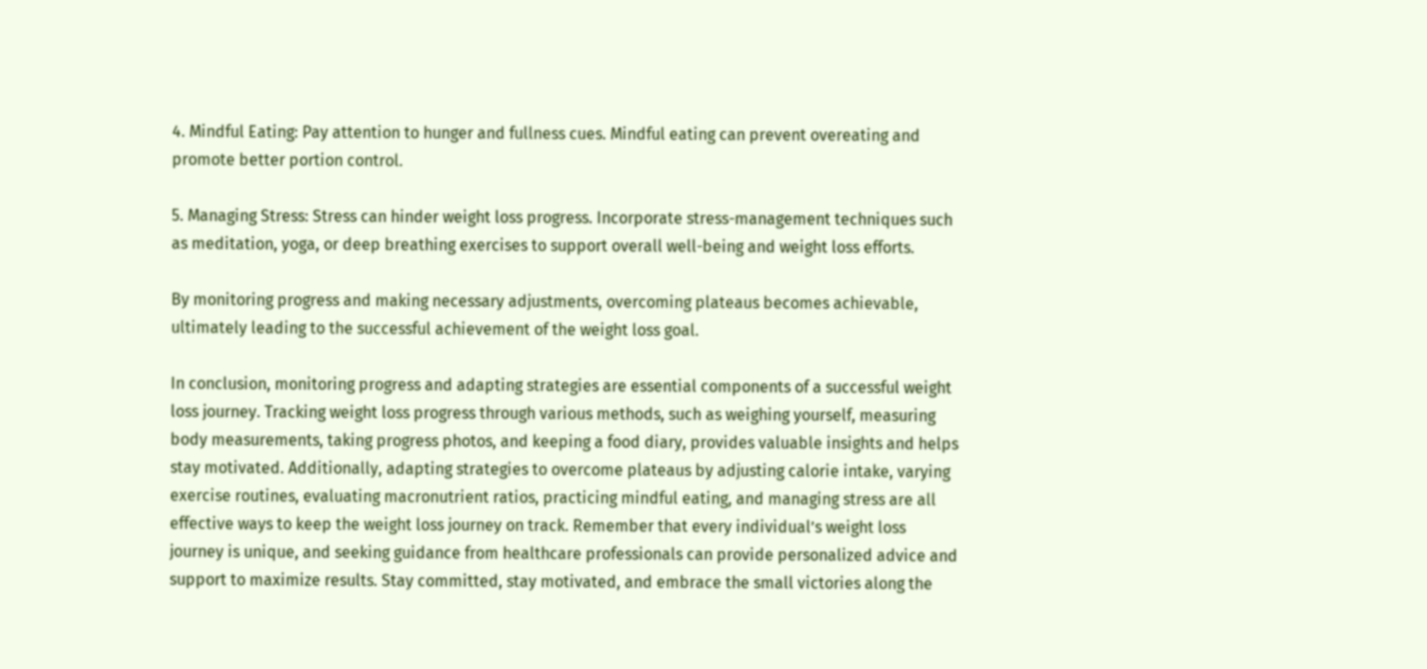4. Mindful Eating: Pay attention to hunger and fullness cues. Mindful eating can prevent overeating and promote better portion control.

5. Managing Stress: Stress can hinder weight loss progress. Incorporate stress-management techniques such as meditation, yoga, or deep breathing exercises to support overall well-being and weight loss efforts.

By monitoring progress and making necessary adjustments, overcoming plateaus becomes achievable, ultimately leading to the successful achievement of the weight loss goal.

In conclusion, monitoring progress and adapting strategies are essential components of a successful weight loss journey. Tracking weight loss progress through various methods, such as weighing yourself, measuring body measurements, taking progress photos, and keeping a food diary, provides valuable insights and helps stay motivated. Additionally, adapting strategies to overcome plateaus by adjusting calorie intake, varying exercise routines, evaluating macronutrient ratios, practicing mindful eating, and managing stress are all effective ways to keep the weight loss journey on track. Remember that every individual’s weight loss journey is unique, and seeking guidance from healthcare professionals can provide personalized advice and support to maximize results. Stay committed, stay motivated, and embrace the small victories along the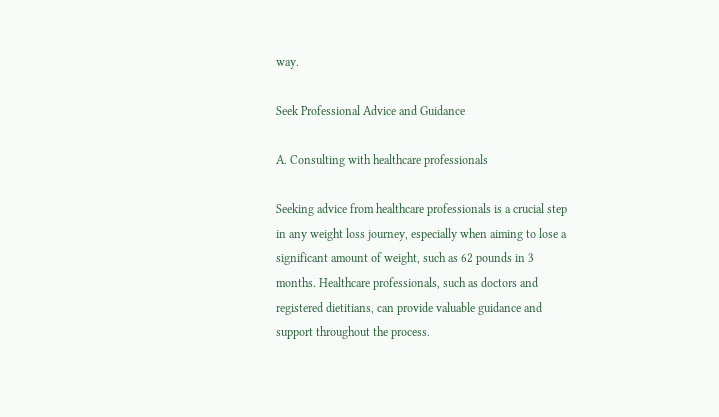way.

Seek Professional Advice and Guidance

A. Consulting with healthcare professionals

Seeking advice from healthcare professionals is a crucial step in any weight loss journey, especially when aiming to lose a significant amount of weight, such as 62 pounds in 3 months. Healthcare professionals, such as doctors and registered dietitians, can provide valuable guidance and support throughout the process.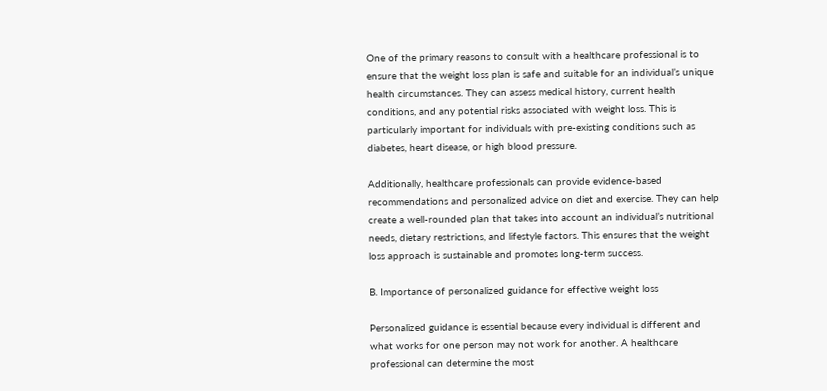One of the primary reasons to consult with a healthcare professional is to ensure that the weight loss plan is safe and suitable for an individual’s unique health circumstances. They can assess medical history, current health conditions, and any potential risks associated with weight loss. This is particularly important for individuals with pre-existing conditions such as diabetes, heart disease, or high blood pressure.

Additionally, healthcare professionals can provide evidence-based recommendations and personalized advice on diet and exercise. They can help create a well-rounded plan that takes into account an individual’s nutritional needs, dietary restrictions, and lifestyle factors. This ensures that the weight loss approach is sustainable and promotes long-term success.

B. Importance of personalized guidance for effective weight loss

Personalized guidance is essential because every individual is different and what works for one person may not work for another. A healthcare professional can determine the most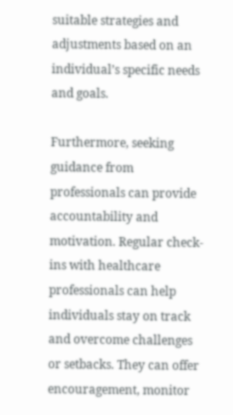suitable strategies and adjustments based on an individual’s specific needs and goals.

Furthermore, seeking guidance from professionals can provide accountability and motivation. Regular check-ins with healthcare professionals can help individuals stay on track and overcome challenges or setbacks. They can offer encouragement, monitor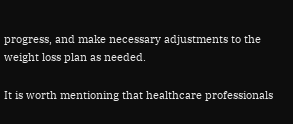progress, and make necessary adjustments to the weight loss plan as needed.

It is worth mentioning that healthcare professionals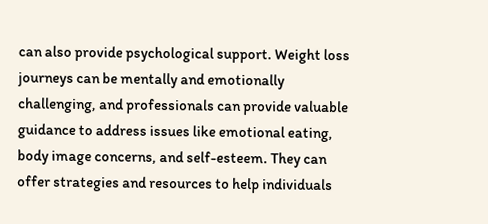can also provide psychological support. Weight loss journeys can be mentally and emotionally challenging, and professionals can provide valuable guidance to address issues like emotional eating, body image concerns, and self-esteem. They can offer strategies and resources to help individuals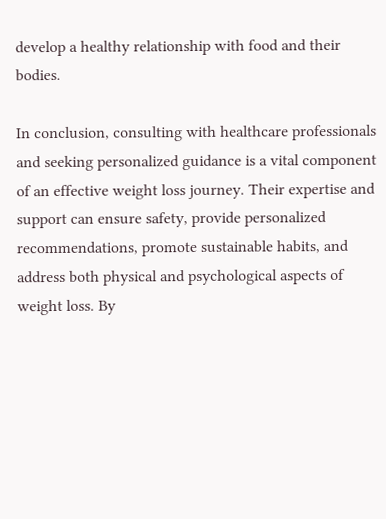develop a healthy relationship with food and their bodies.

In conclusion, consulting with healthcare professionals and seeking personalized guidance is a vital component of an effective weight loss journey. Their expertise and support can ensure safety, provide personalized recommendations, promote sustainable habits, and address both physical and psychological aspects of weight loss. By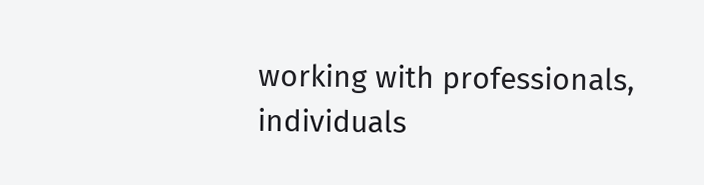working with professionals, individuals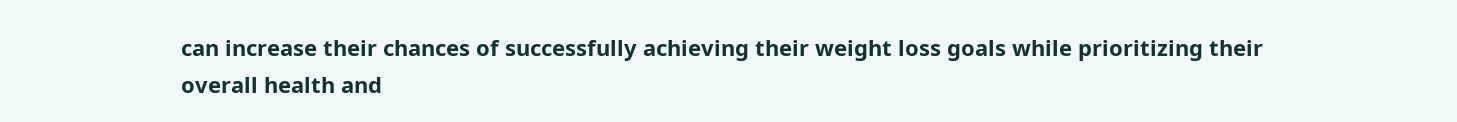can increase their chances of successfully achieving their weight loss goals while prioritizing their overall health and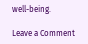well-being.

Leave a Comment